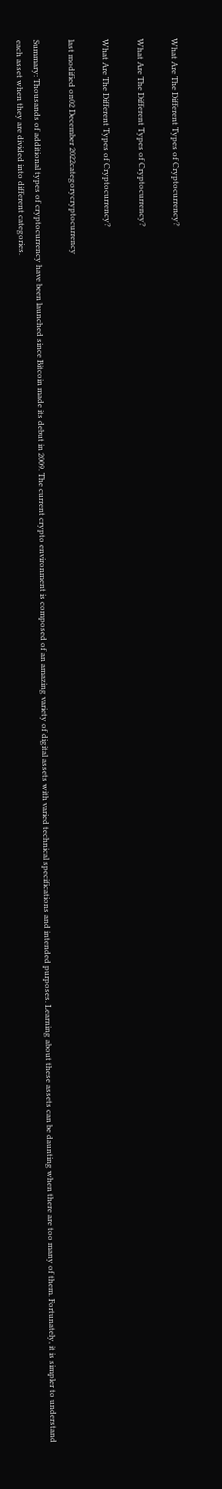What Are The Different Types of Cryptocurrency?

What Are The Different Types of Cryptocurrency?

What Are The Different Types of Cryptocurrency?

last modified on02 December 2022categorycryptocurrency

Summary: Thousands of additional types of cryptocurrency have been launched since Bitcoin made its debut in 2009. The current crypto environment is composed of an amazing variety of digital assets with varied technical specifications and intended purposes. Learning about these assets can be daunting when there are too many of them. Fortunately, it is simpler to understand each asset when they are divided into different categories.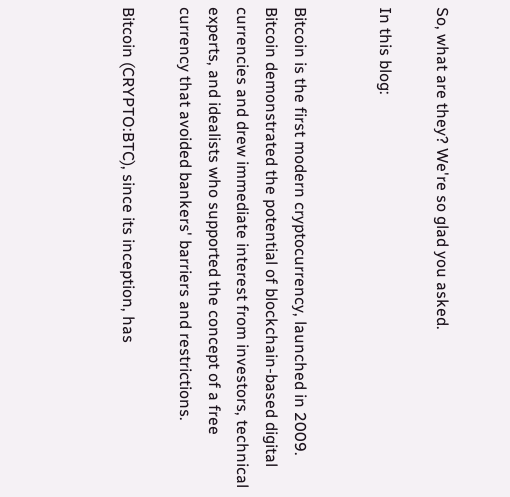So, what are they? We're so glad you asked.

In this blog:


Bitcoin is the first modern cryptocurrency, launched in 2009. Bitcoin demonstrated the potential of blockchain-based digital currencies and drew immediate interest from investors, technical experts, and idealists who supported the concept of a free currency that avoided bankers' barriers and restrictions.

Bitcoin (CRYPTO:BTC), since its inception, has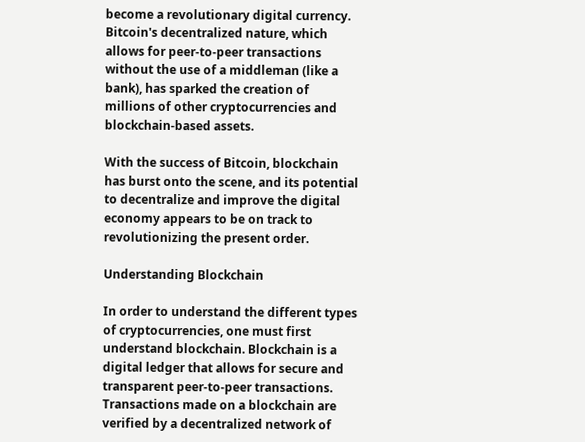become a revolutionary digital currency. Bitcoin's decentralized nature, which allows for peer-to-peer transactions without the use of a middleman (like a bank), has sparked the creation of millions of other cryptocurrencies and blockchain-based assets.

With the success of Bitcoin, blockchain has burst onto the scene, and its potential to decentralize and improve the digital economy appears to be on track to revolutionizing the present order.

Understanding Blockchain

In order to understand the different types of cryptocurrencies, one must first understand blockchain. Blockchain is a digital ledger that allows for secure and transparent peer-to-peer transactions. Transactions made on a blockchain are verified by a decentralized network of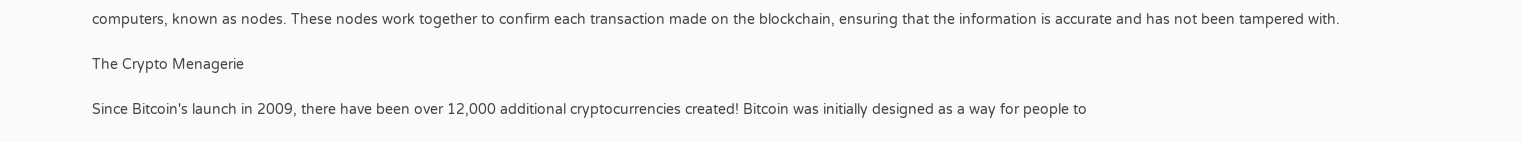computers, known as nodes. These nodes work together to confirm each transaction made on the blockchain, ensuring that the information is accurate and has not been tampered with.

The Crypto Menagerie

Since Bitcoin's launch in 2009, there have been over 12,000 additional cryptocurrencies created! Bitcoin was initially designed as a way for people to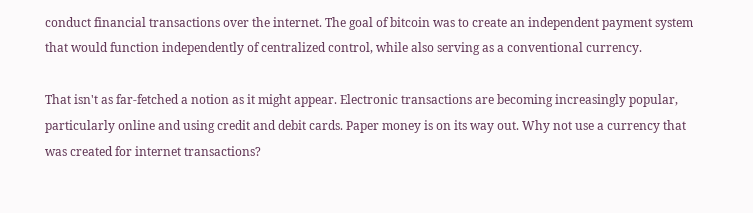conduct financial transactions over the internet. The goal of bitcoin was to create an independent payment system that would function independently of centralized control, while also serving as a conventional currency.

That isn't as far-fetched a notion as it might appear. Electronic transactions are becoming increasingly popular, particularly online and using credit and debit cards. Paper money is on its way out. Why not use a currency that was created for internet transactions?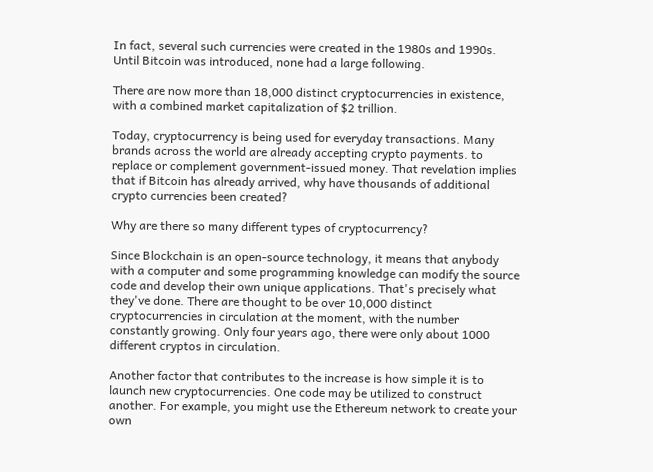In fact, several such currencies were created in the 1980s and 1990s. Until Bitcoin was introduced, none had a large following.

There are now more than 18,000 distinct cryptocurrencies in existence, with a combined market capitalization of $2 trillion.

Today, cryptocurrency is being used for everyday transactions. Many brands across the world are already accepting crypto payments. to replace or complement government-issued money. That revelation implies that if Bitcoin has already arrived, why have thousands of additional crypto currencies been created?

Why are there so many different types of cryptocurrency?

Since Blockchain is an open-source technology, it means that anybody with a computer and some programming knowledge can modify the source code and develop their own unique applications. That's precisely what they've done. There are thought to be over 10,000 distinct cryptocurrencies in circulation at the moment, with the number constantly growing. Only four years ago, there were only about 1000 different cryptos in circulation.

Another factor that contributes to the increase is how simple it is to launch new cryptocurrencies. One code may be utilized to construct another. For example, you might use the Ethereum network to create your own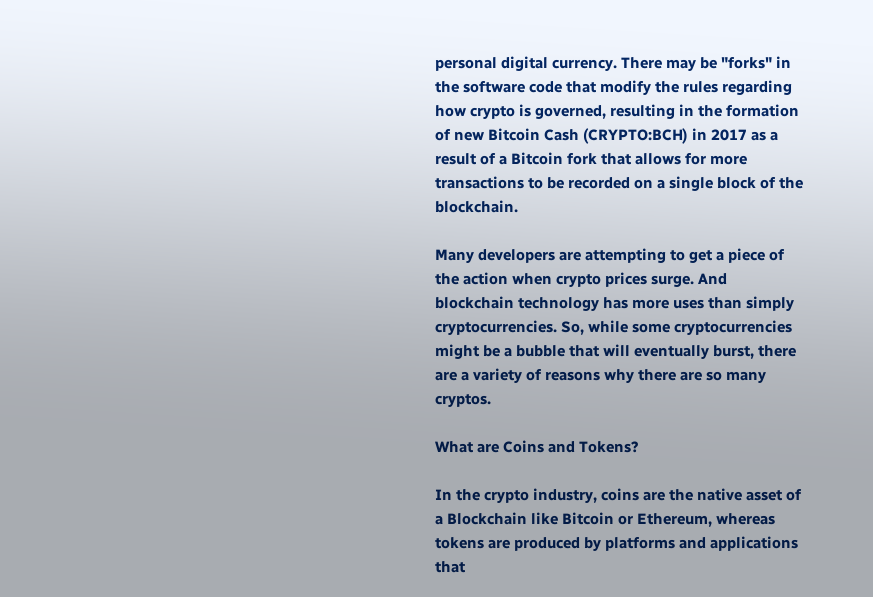personal digital currency. There may be "forks" in the software code that modify the rules regarding how crypto is governed, resulting in the formation of new Bitcoin Cash (CRYPTO:BCH) in 2017 as a result of a Bitcoin fork that allows for more transactions to be recorded on a single block of the blockchain.

Many developers are attempting to get a piece of the action when crypto prices surge. And blockchain technology has more uses than simply cryptocurrencies. So, while some cryptocurrencies might be a bubble that will eventually burst, there are a variety of reasons why there are so many cryptos.

What are Coins and Tokens?

In the crypto industry, coins are the native asset of a Blockchain like Bitcoin or Ethereum, whereas tokens are produced by platforms and applications that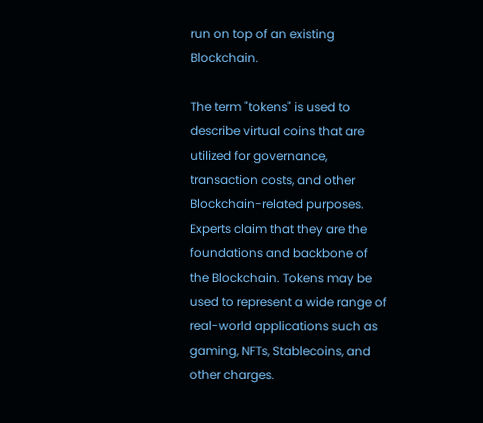run on top of an existing Blockchain.

The term "tokens" is used to describe virtual coins that are utilized for governance, transaction costs, and other Blockchain-related purposes. Experts claim that they are the foundations and backbone of the Blockchain. Tokens may be used to represent a wide range of real-world applications such as gaming, NFTs, Stablecoins, and other charges.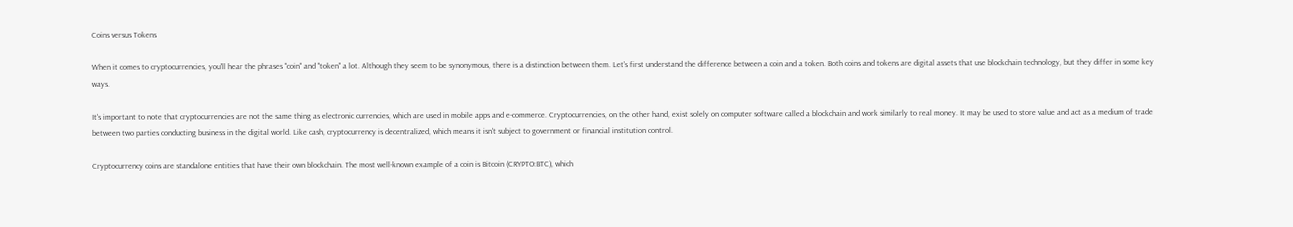Coins versus Tokens

When it comes to cryptocurrencies, you'll hear the phrases "coin" and "token" a lot. Although they seem to be synonymous, there is a distinction between them. Let's first understand the difference between a coin and a token. Both coins and tokens are digital assets that use blockchain technology, but they differ in some key ways.

It's important to note that cryptocurrencies are not the same thing as electronic currencies, which are used in mobile apps and e-commerce. Cryptocurrencies, on the other hand, exist solely on computer software called a blockchain and work similarly to real money. It may be used to store value and act as a medium of trade between two parties conducting business in the digital world. Like cash, cryptocurrency is decentralized, which means it isn't subject to government or financial institution control.

Cryptocurrency coins are standalone entities that have their own blockchain. The most well-known example of a coin is Bitcoin (CRYPTO:BTC), which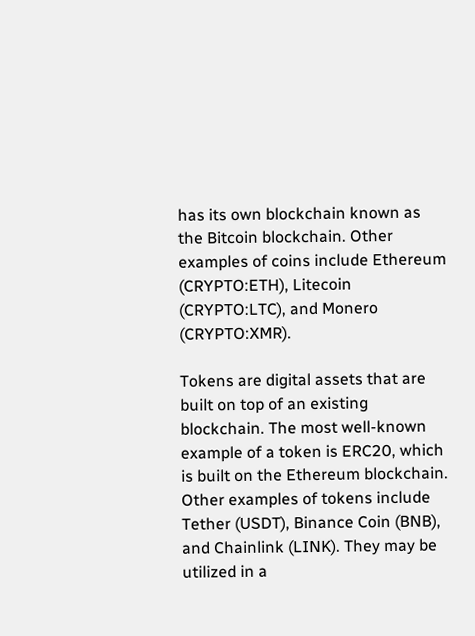has its own blockchain known as the Bitcoin blockchain. Other examples of coins include Ethereum (CRYPTO:ETH), Litecoin (CRYPTO:LTC), and Monero (CRYPTO:XMR).

Tokens are digital assets that are built on top of an existing blockchain. The most well-known example of a token is ERC20, which is built on the Ethereum blockchain. Other examples of tokens include Tether (USDT), Binance Coin (BNB), and Chainlink (LINK). They may be utilized in a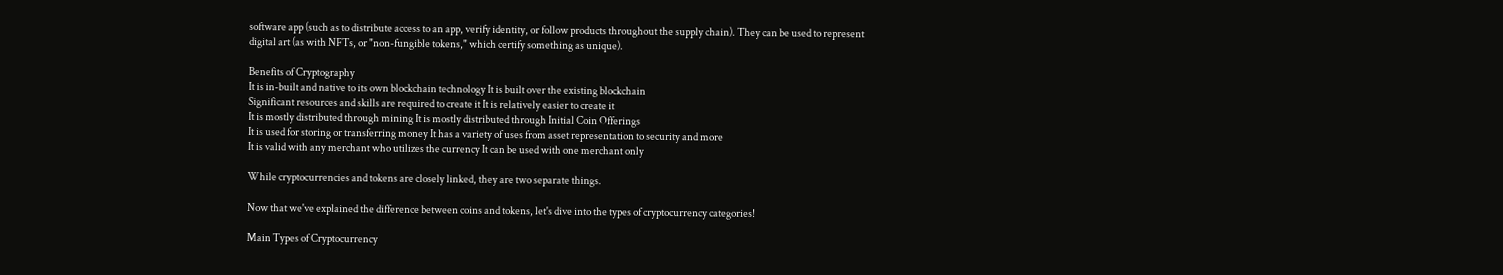software app (such as to distribute access to an app, verify identity, or follow products throughout the supply chain). They can be used to represent digital art (as with NFTs, or "non-fungible tokens," which certify something as unique).

Benefits of Cryptography
It is in-built and native to its own blockchain technology It is built over the existing blockchain
Significant resources and skills are required to create it It is relatively easier to create it
It is mostly distributed through mining It is mostly distributed through Initial Coin Offerings
It is used for storing or transferring money It has a variety of uses from asset representation to security and more
It is valid with any merchant who utilizes the currency It can be used with one merchant only

While cryptocurrencies and tokens are closely linked, they are two separate things.

Now that we've explained the difference between coins and tokens, let's dive into the types of cryptocurrency categories!

Main Types of Cryptocurrency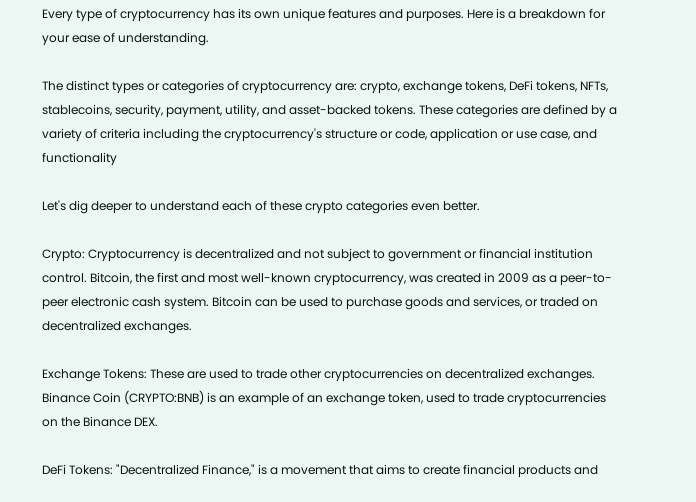Every type of cryptocurrency has its own unique features and purposes. Here is a breakdown for your ease of understanding.

The distinct types or categories of cryptocurrency are: crypto, exchange tokens, DeFi tokens, NFTs, stablecoins, security, payment, utility, and asset-backed tokens. These categories are defined by a variety of criteria including the cryptocurrency's structure or code, application or use case, and functionality

Let's dig deeper to understand each of these crypto categories even better.

Crypto: Cryptocurrency is decentralized and not subject to government or financial institution control. Bitcoin, the first and most well-known cryptocurrency, was created in 2009 as a peer-to-peer electronic cash system. Bitcoin can be used to purchase goods and services, or traded on decentralized exchanges.

Exchange Tokens: These are used to trade other cryptocurrencies on decentralized exchanges. Binance Coin (CRYPTO:BNB) is an example of an exchange token, used to trade cryptocurrencies on the Binance DEX.

DeFi Tokens: "Decentralized Finance," is a movement that aims to create financial products and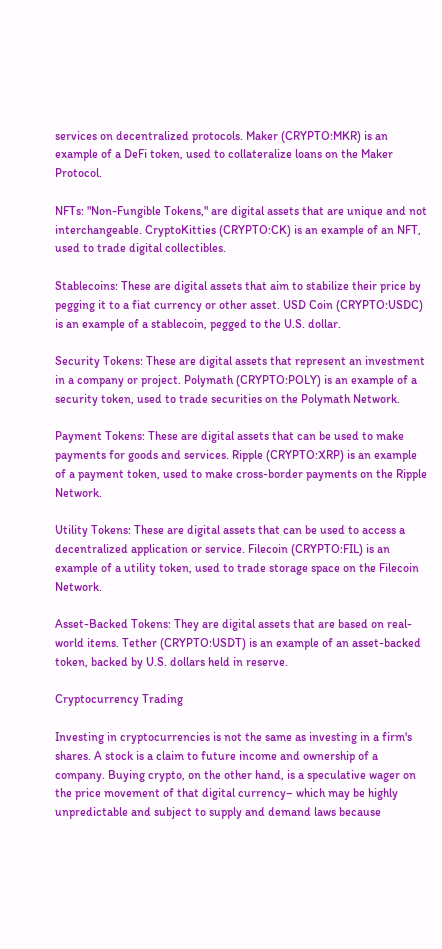services on decentralized protocols. Maker (CRYPTO:MKR) is an example of a DeFi token, used to collateralize loans on the Maker Protocol.

NFTs: "Non-Fungible Tokens," are digital assets that are unique and not interchangeable. CryptoKitties (CRYPTO:CK) is an example of an NFT, used to trade digital collectibles.

Stablecoins: These are digital assets that aim to stabilize their price by pegging it to a fiat currency or other asset. USD Coin (CRYPTO:USDC) is an example of a stablecoin, pegged to the U.S. dollar.

Security Tokens: These are digital assets that represent an investment in a company or project. Polymath (CRYPTO:POLY) is an example of a security token, used to trade securities on the Polymath Network.

Payment Tokens: These are digital assets that can be used to make payments for goods and services. Ripple (CRYPTO:XRP) is an example of a payment token, used to make cross-border payments on the Ripple Network.

Utility Tokens: These are digital assets that can be used to access a decentralized application or service. Filecoin (CRYPTO:FIL) is an example of a utility token, used to trade storage space on the Filecoin Network.

Asset-Backed Tokens: They are digital assets that are based on real-world items. Tether (CRYPTO:USDT) is an example of an asset-backed token, backed by U.S. dollars held in reserve.

Cryptocurrency Trading

Investing in cryptocurrencies is not the same as investing in a firm's shares. A stock is a claim to future income and ownership of a company. Buying crypto, on the other hand, is a speculative wager on the price movement of that digital currency– which may be highly unpredictable and subject to supply and demand laws because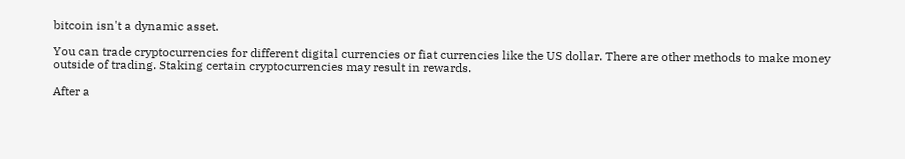bitcoin isn't a dynamic asset.

You can trade cryptocurrencies for different digital currencies or fiat currencies like the US dollar. There are other methods to make money outside of trading. Staking certain cryptocurrencies may result in rewards.

After a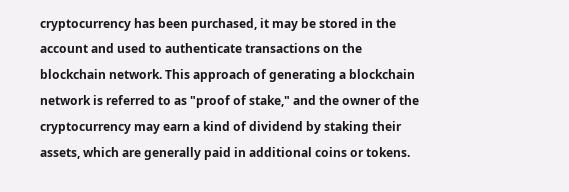cryptocurrency has been purchased, it may be stored in the account and used to authenticate transactions on the blockchain network. This approach of generating a blockchain network is referred to as "proof of stake," and the owner of the cryptocurrency may earn a kind of dividend by staking their assets, which are generally paid in additional coins or tokens.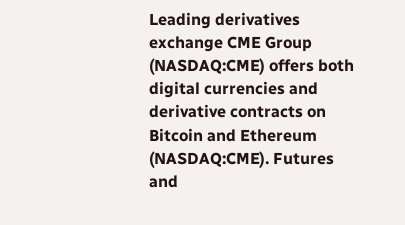Leading derivatives exchange CME Group (NASDAQ:CME) offers both digital currencies and derivative contracts on Bitcoin and Ethereum (NASDAQ:CME). Futures and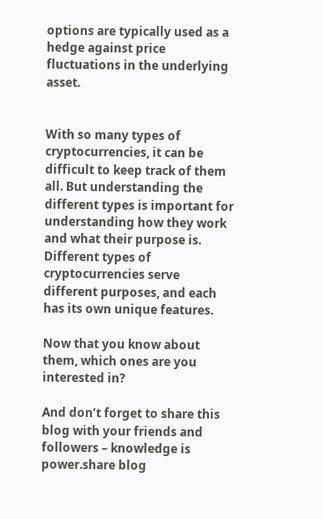options are typically used as a hedge against price fluctuations in the underlying asset.


With so many types of cryptocurrencies, it can be difficult to keep track of them all. But understanding the different types is important for understanding how they work and what their purpose is. Different types of cryptocurrencies serve different purposes, and each has its own unique features.

Now that you know about them, which ones are you interested in?

And don’t forget to share this blog with your friends and followers – knowledge is power.share blog